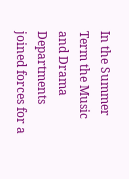In the Summer Term the Music and Drama Departments joined forces for a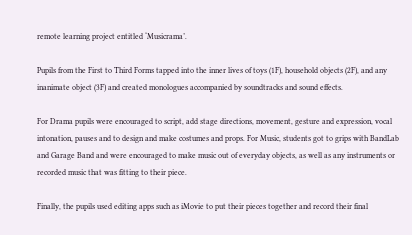remote learning project entitled ‘Musicrama’.

Pupils from the First to Third Forms tapped into the inner lives of toys (1F), household objects (2F), and any inanimate object (3F) and created monologues accompanied by soundtracks and sound effects.

For Drama pupils were encouraged to script, add stage directions, movement, gesture and expression, vocal intonation, pauses and to design and make costumes and props. For Music, students got to grips with BandLab and Garage Band and were encouraged to make music out of everyday objects, as well as any instruments or recorded music that was fitting to their piece.

Finally, the pupils used editing apps such as iMovie to put their pieces together and record their final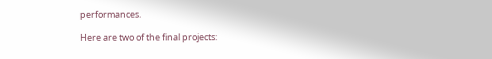performances.

Here are two of the final projects: